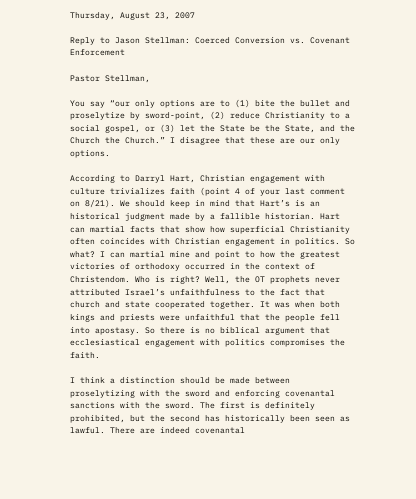Thursday, August 23, 2007

Reply to Jason Stellman: Coerced Conversion vs. Covenant Enforcement

Pastor Stellman,

You say “our only options are to (1) bite the bullet and proselytize by sword-point, (2) reduce Christianity to a social gospel, or (3) let the State be the State, and the Church the Church.” I disagree that these are our only options.

According to Darryl Hart, Christian engagement with culture trivializes faith (point 4 of your last comment on 8/21). We should keep in mind that Hart’s is an historical judgment made by a fallible historian. Hart can martial facts that show how superficial Christianity often coincides with Christian engagement in politics. So what? I can martial mine and point to how the greatest victories of orthodoxy occurred in the context of Christendom. Who is right? Well, the OT prophets never attributed Israel’s unfaithfulness to the fact that church and state cooperated together. It was when both kings and priests were unfaithful that the people fell into apostasy. So there is no biblical argument that ecclesiastical engagement with politics compromises the faith.

I think a distinction should be made between proselytizing with the sword and enforcing covenantal sanctions with the sword. The first is definitely prohibited, but the second has historically been seen as lawful. There are indeed covenantal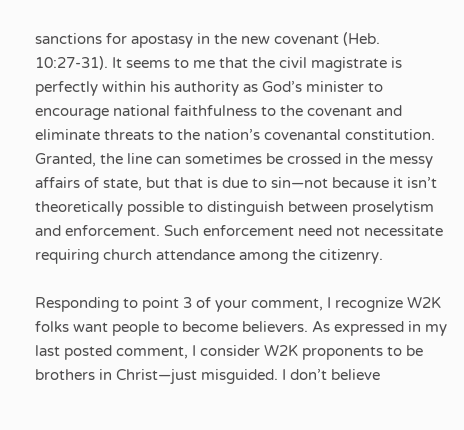sanctions for apostasy in the new covenant (Heb. 10:27-31). It seems to me that the civil magistrate is perfectly within his authority as God’s minister to encourage national faithfulness to the covenant and eliminate threats to the nation’s covenantal constitution. Granted, the line can sometimes be crossed in the messy affairs of state, but that is due to sin—not because it isn’t theoretically possible to distinguish between proselytism and enforcement. Such enforcement need not necessitate requiring church attendance among the citizenry.

Responding to point 3 of your comment, I recognize W2K folks want people to become believers. As expressed in my last posted comment, I consider W2K proponents to be brothers in Christ—just misguided. I don’t believe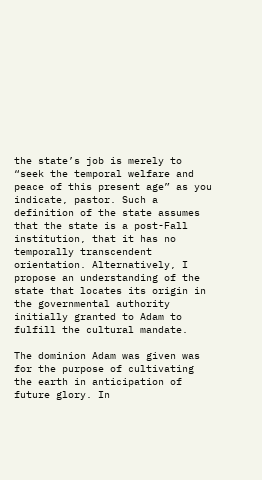the state’s job is merely to “seek the temporal welfare and peace of this present age” as you indicate, pastor. Such a definition of the state assumes that the state is a post-Fall institution, that it has no temporally transcendent orientation. Alternatively, I propose an understanding of the state that locates its origin in the governmental authority initially granted to Adam to fulfill the cultural mandate.

The dominion Adam was given was for the purpose of cultivating the earth in anticipation of future glory. In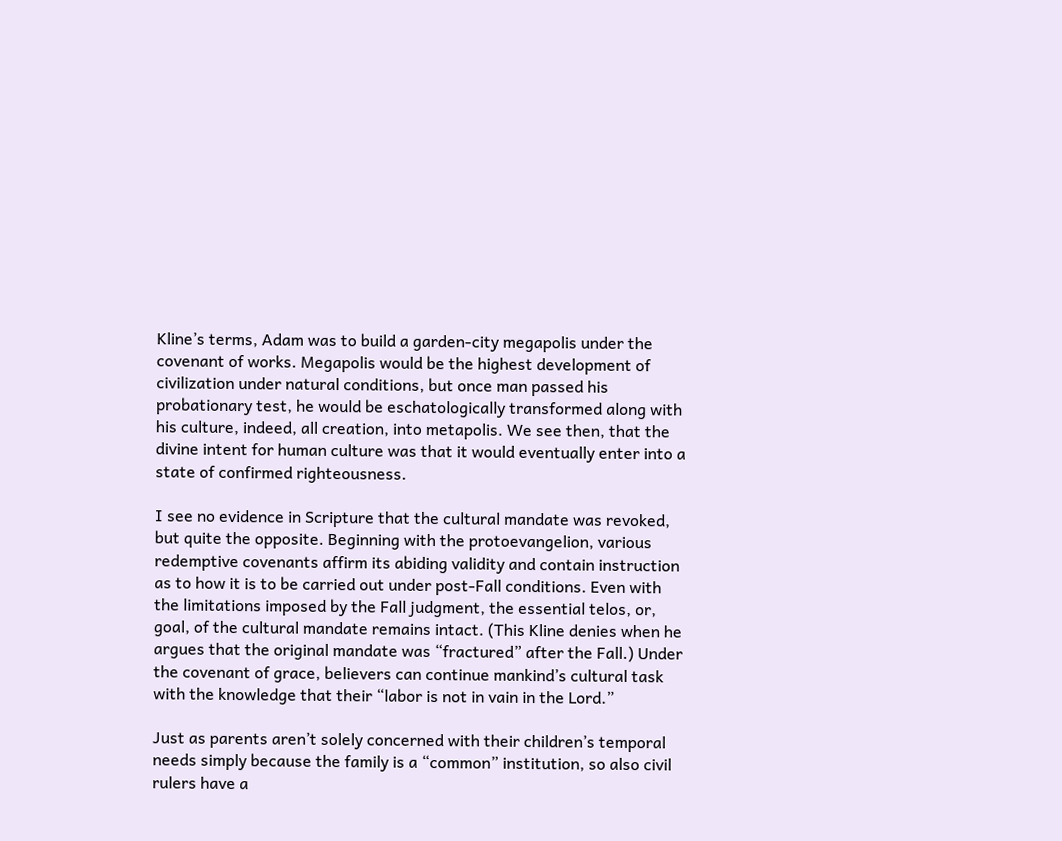Kline’s terms, Adam was to build a garden-city megapolis under the covenant of works. Megapolis would be the highest development of civilization under natural conditions, but once man passed his probationary test, he would be eschatologically transformed along with his culture, indeed, all creation, into metapolis. We see then, that the divine intent for human culture was that it would eventually enter into a state of confirmed righteousness.

I see no evidence in Scripture that the cultural mandate was revoked, but quite the opposite. Beginning with the protoevangelion, various redemptive covenants affirm its abiding validity and contain instruction as to how it is to be carried out under post-Fall conditions. Even with the limitations imposed by the Fall judgment, the essential telos, or, goal, of the cultural mandate remains intact. (This Kline denies when he argues that the original mandate was “fractured” after the Fall.) Under the covenant of grace, believers can continue mankind’s cultural task with the knowledge that their “labor is not in vain in the Lord.”

Just as parents aren’t solely concerned with their children’s temporal needs simply because the family is a “common” institution, so also civil rulers have a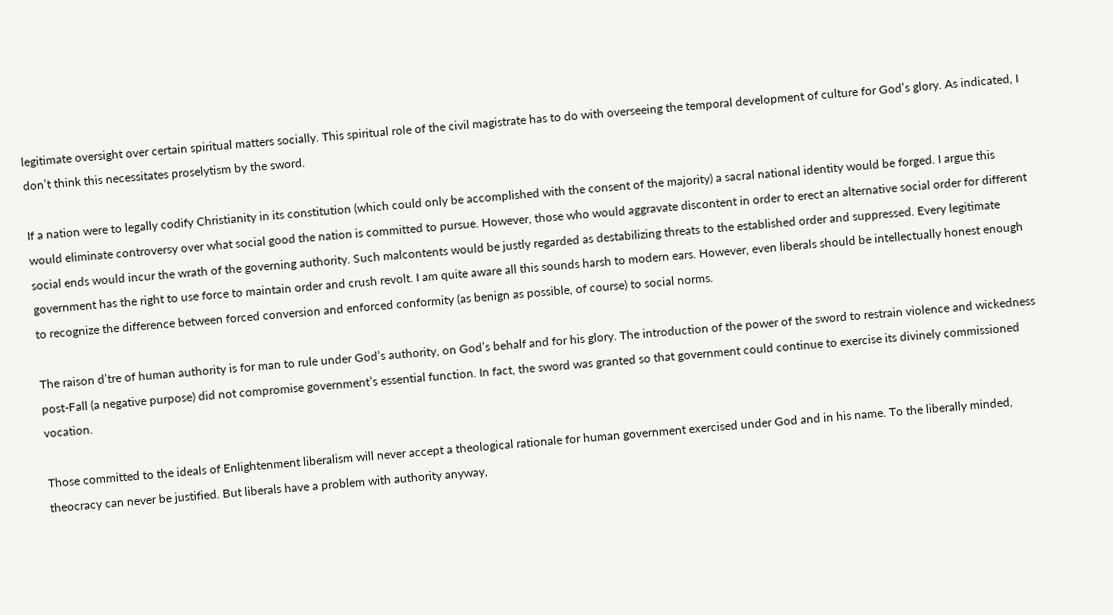legitimate oversight over certain spiritual matters socially. This spiritual role of the civil magistrate has to do with overseeing the temporal development of culture for God’s glory. As indicated, I don’t think this necessitates proselytism by the sword.

If a nation were to legally codify Christianity in its constitution (which could only be accomplished with the consent of the majority) a sacral national identity would be forged. I argue this would eliminate controversy over what social good the nation is committed to pursue. However, those who would aggravate discontent in order to erect an alternative social order for different social ends would incur the wrath of the governing authority. Such malcontents would be justly regarded as destabilizing threats to the established order and suppressed. Every legitimate government has the right to use force to maintain order and crush revolt. I am quite aware all this sounds harsh to modern ears. However, even liberals should be intellectually honest enough to recognize the difference between forced conversion and enforced conformity (as benign as possible, of course) to social norms.

The raison d’tre of human authority is for man to rule under God’s authority, on God’s behalf and for his glory. The introduction of the power of the sword to restrain violence and wickedness post-Fall (a negative purpose) did not compromise government’s essential function. In fact, the sword was granted so that government could continue to exercise its divinely commissioned vocation.

Those committed to the ideals of Enlightenment liberalism will never accept a theological rationale for human government exercised under God and in his name. To the liberally minded, theocracy can never be justified. But liberals have a problem with authority anyway,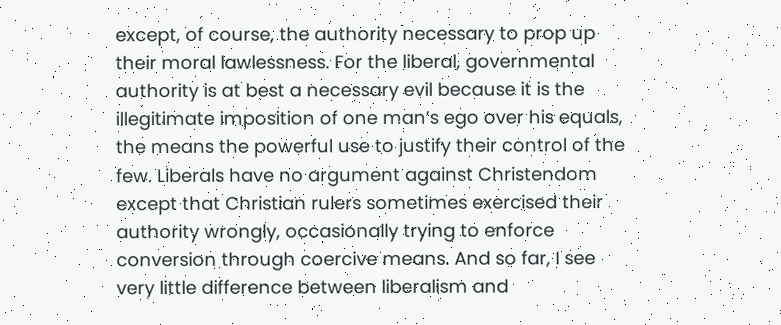except, of course, the authority necessary to prop up their moral lawlessness. For the liberal, governmental authority is at best a necessary evil because it is the illegitimate imposition of one man’s ego over his equals, the means the powerful use to justify their control of the few. Liberals have no argument against Christendom except that Christian rulers sometimes exercised their authority wrongly, occasionally trying to enforce conversion through coercive means. And so far, I see very little difference between liberalism and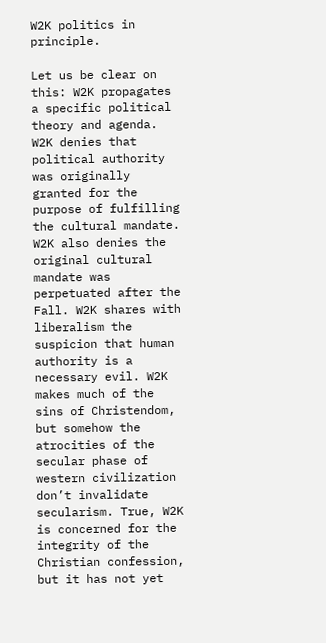W2K politics in principle.

Let us be clear on this: W2K propagates a specific political theory and agenda. W2K denies that political authority was originally granted for the purpose of fulfilling the cultural mandate. W2K also denies the original cultural mandate was perpetuated after the Fall. W2K shares with liberalism the suspicion that human authority is a necessary evil. W2K makes much of the sins of Christendom, but somehow the atrocities of the secular phase of western civilization don’t invalidate secularism. True, W2K is concerned for the integrity of the Christian confession, but it has not yet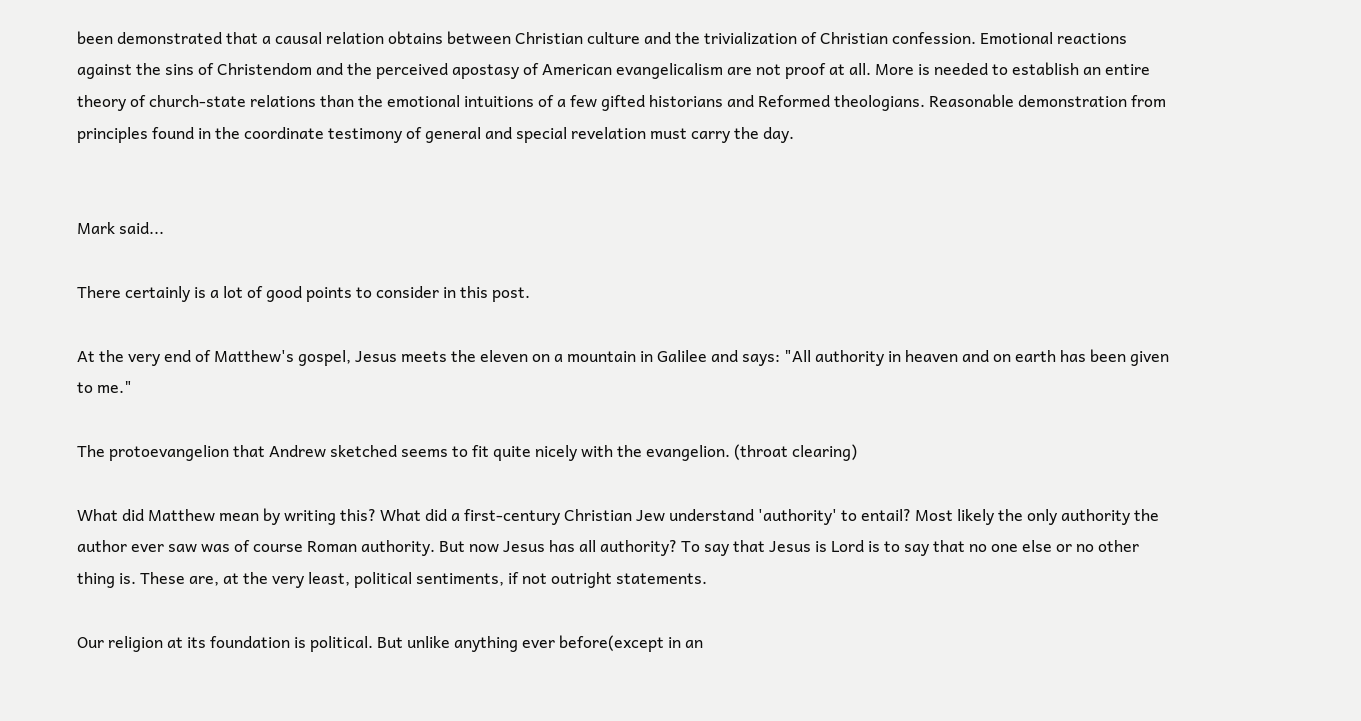been demonstrated that a causal relation obtains between Christian culture and the trivialization of Christian confession. Emotional reactions against the sins of Christendom and the perceived apostasy of American evangelicalism are not proof at all. More is needed to establish an entire theory of church-state relations than the emotional intuitions of a few gifted historians and Reformed theologians. Reasonable demonstration from principles found in the coordinate testimony of general and special revelation must carry the day.


Mark said...

There certainly is a lot of good points to consider in this post.

At the very end of Matthew's gospel, Jesus meets the eleven on a mountain in Galilee and says: "All authority in heaven and on earth has been given to me."

The protoevangelion that Andrew sketched seems to fit quite nicely with the evangelion. (throat clearing)

What did Matthew mean by writing this? What did a first-century Christian Jew understand 'authority' to entail? Most likely the only authority the author ever saw was of course Roman authority. But now Jesus has all authority? To say that Jesus is Lord is to say that no one else or no other thing is. These are, at the very least, political sentiments, if not outright statements.

Our religion at its foundation is political. But unlike anything ever before(except in an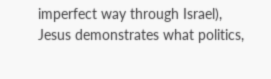imperfect way through Israel), Jesus demonstrates what politics,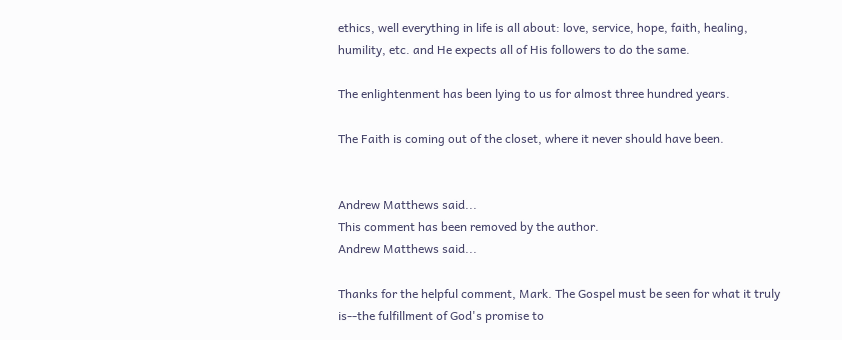ethics, well everything in life is all about: love, service, hope, faith, healing, humility, etc. and He expects all of His followers to do the same.

The enlightenment has been lying to us for almost three hundred years.

The Faith is coming out of the closet, where it never should have been.


Andrew Matthews said...
This comment has been removed by the author.
Andrew Matthews said...

Thanks for the helpful comment, Mark. The Gospel must be seen for what it truly is--the fulfillment of God's promise to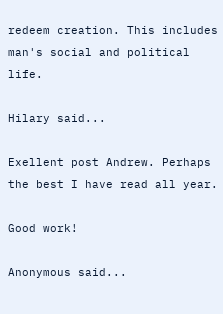redeem creation. This includes man's social and political life.

Hilary said...

Exellent post Andrew. Perhaps the best I have read all year.

Good work!

Anonymous said...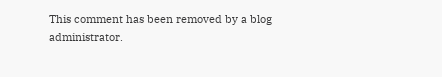This comment has been removed by a blog administrator.